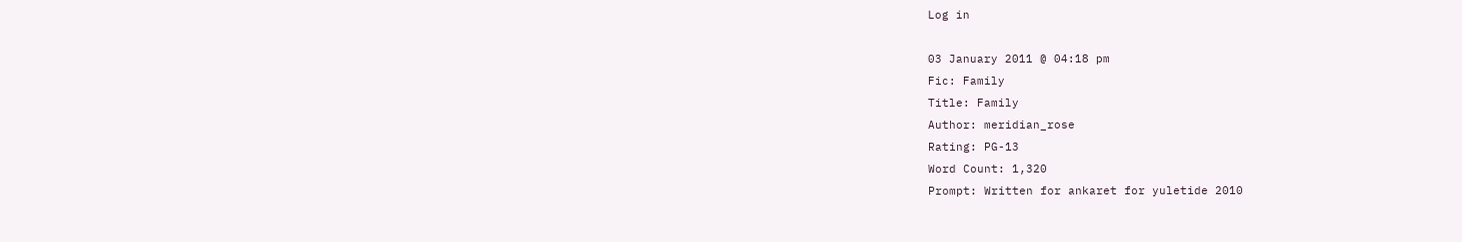Log in

03 January 2011 @ 04:18 pm
Fic: Family
Title: Family
Author: meridian_rose
Rating: PG-13
Word Count: 1,320
Prompt: Written for ankaret for yuletide 2010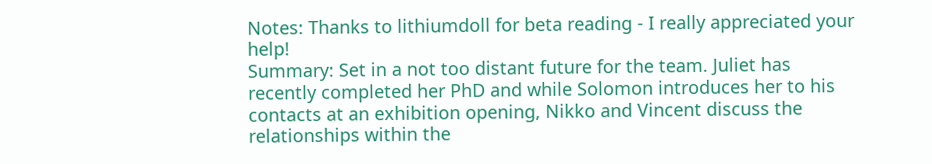Notes: Thanks to lithiumdoll for beta reading - I really appreciated your help!
Summary: Set in a not too distant future for the team. Juliet has recently completed her PhD and while Solomon introduces her to his contacts at an exhibition opening, Nikko and Vincent discuss the relationships within the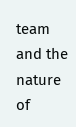team and the nature of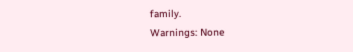family.
Warnings: None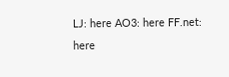LJ: here AO3: here FF.net: here